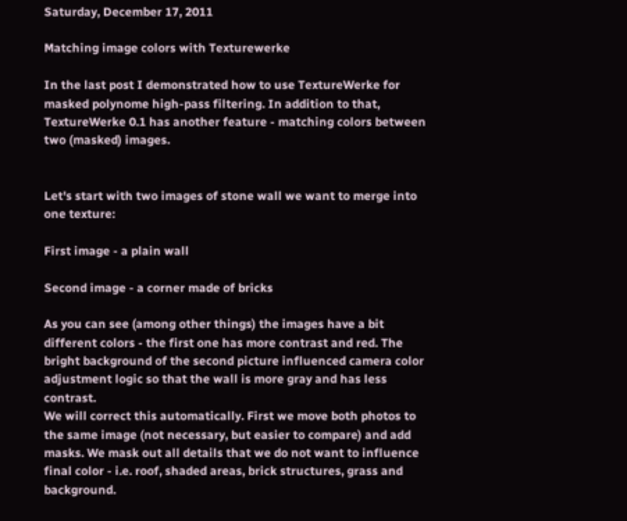Saturday, December 17, 2011

Matching image colors with Texturewerke

In the last post I demonstrated how to use TextureWerke for masked polynome high-pass filtering. In addition to that, TextureWerke 0.1 has another feature - matching colors between two (masked) images.


Let's start with two images of stone wall we want to merge into one texture:

First image - a plain wall

Second image - a corner made of bricks

As you can see (among other things) the images have a bit different colors - the first one has more contrast and red. The bright background of the second picture influenced camera color adjustment logic so that the wall is more gray and has less contrast.
We will correct this automatically. First we move both photos to the same image (not necessary, but easier to compare) and add masks. We mask out all details that we do not want to influence final color - i.e. roof, shaded areas, brick structures, grass and background.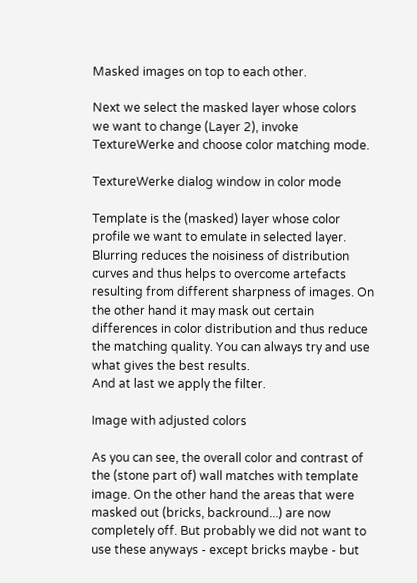Masked images on top to each other.

Next we select the masked layer whose colors we want to change (Layer 2), invoke TextureWerke and choose color matching mode.

TextureWerke dialog window in color mode

Template is the (masked) layer whose color profile we want to emulate in selected layer.
Blurring reduces the noisiness of distribution curves and thus helps to overcome artefacts resulting from different sharpness of images. On the other hand it may mask out certain differences in color distribution and thus reduce the matching quality. You can always try and use what gives the best results.
And at last we apply the filter.

Image with adjusted colors

As you can see, the overall color and contrast of the (stone part of) wall matches with template image. On the other hand the areas that were masked out (bricks, backround...) are now completely off. But probably we did not want to use these anyways - except bricks maybe - but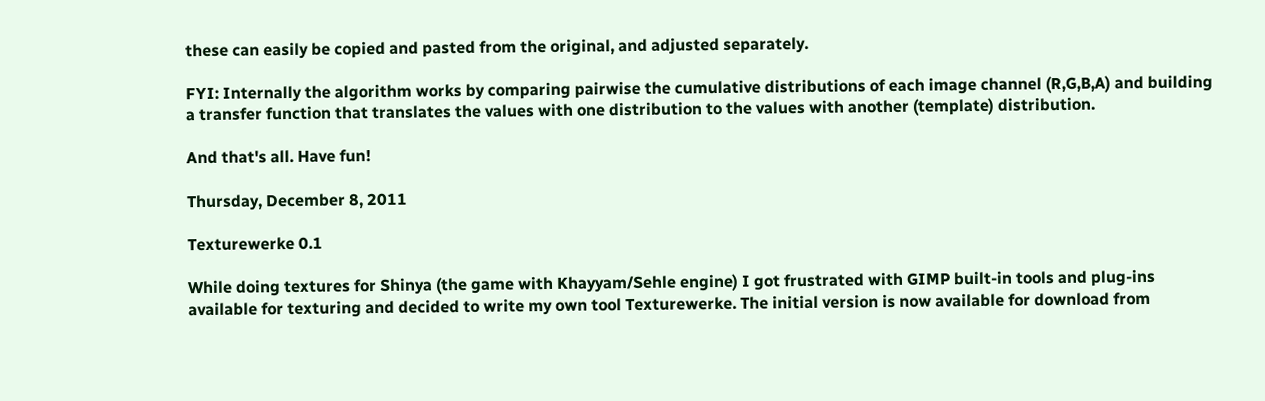these can easily be copied and pasted from the original, and adjusted separately.

FYI: Internally the algorithm works by comparing pairwise the cumulative distributions of each image channel (R,G,B,A) and building a transfer function that translates the values with one distribution to the values with another (template) distribution.

And that's all. Have fun!

Thursday, December 8, 2011

Texturewerke 0.1

While doing textures for Shinya (the game with Khayyam/Sehle engine) I got frustrated with GIMP built-in tools and plug-ins available for texturing and decided to write my own tool Texturewerke. The initial version is now available for download from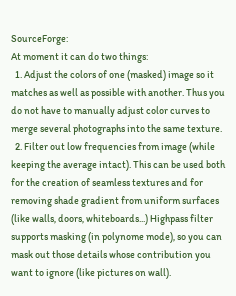SourceForge:
At moment it can do two things:
  1. Adjust the colors of one (masked) image so it matches as well as possible with another. Thus you do not have to manually adjust color curves to merge several photographs into the same texture.
  2. Filter out low frequencies from image (while keeping the average intact). This can be used both for the creation of seamless textures and for removing shade gradient from uniform surfaces (like walls, doors, whiteboards...) Highpass filter supports masking (in polynome mode), so you can mask out those details whose contribution you want to ignore (like pictures on wall).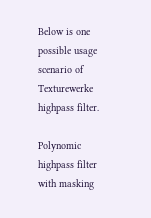Below is one possible usage scenario of Texturewerke highpass filter.

Polynomic highpass filter with masking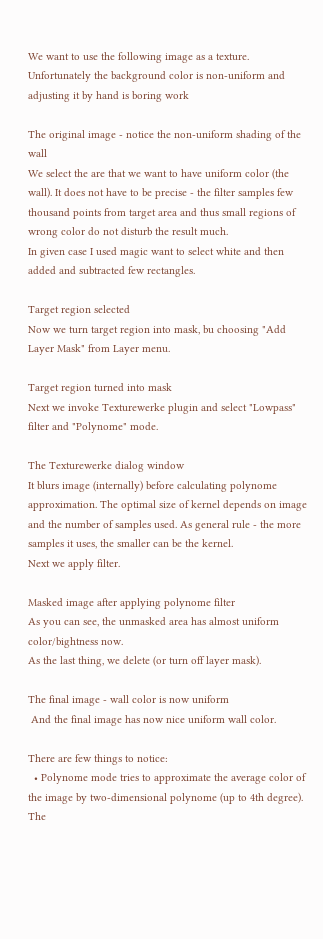We want to use the following image as a texture. Unfortunately the background color is non-uniform and adjusting it by hand is boring work

The original image - notice the non-uniform shading of the wall
We select the are that we want to have uniform color (the wall). It does not have to be precise - the filter samples few thousand points from target area and thus small regions of wrong color do not disturb the result much.
In given case I used magic want to select white and then added and subtracted few rectangles.

Target region selected
Now we turn target region into mask, bu choosing "Add Layer Mask" from Layer menu.

Target region turned into mask
Next we invoke Texturewerke plugin and select "Lowpass" filter and "Polynome" mode.

The Texturewerke dialog window
It blurs image (internally) before calculating polynome approximation. The optimal size of kernel depends on image and the number of samples used. As general rule - the more samples it uses, the smaller can be the kernel.
Next we apply filter.

Masked image after applying polynome filter
As you can see, the unmasked area has almost uniform color/bightness now.
As the last thing, we delete (or turn off layer mask).

The final image - wall color is now uniform
 And the final image has now nice uniform wall color.

There are few things to notice:
  • Polynome mode tries to approximate the average color of the image by two-dimensional polynome (up to 4th degree). The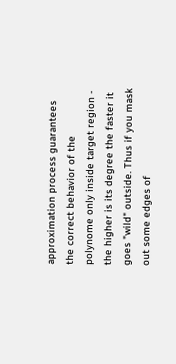approximation process guarantees the correct behavior of the polynome only inside target region - the higher is its degree the faster it goes "wild" outside. Thus if you mask out some edges of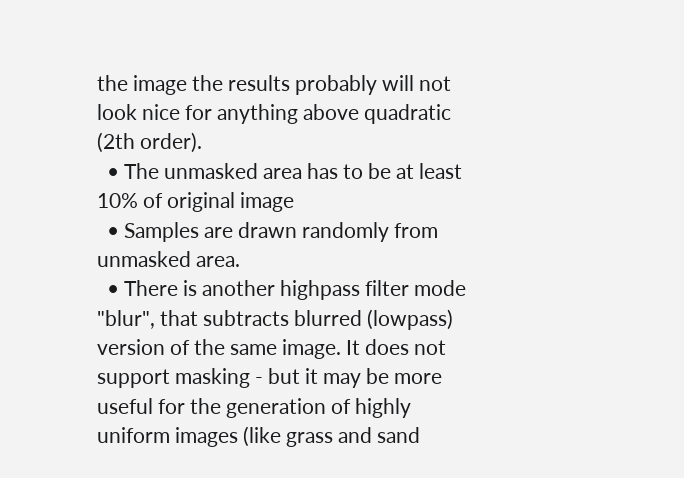the image the results probably will not look nice for anything above quadratic (2th order).
  • The unmasked area has to be at least 10% of original image
  • Samples are drawn randomly from unmasked area.
  • There is another highpass filter mode "blur", that subtracts blurred (lowpass) version of the same image. It does not support masking - but it may be more useful for the generation of highly uniform images (like grass and sand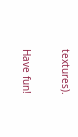textures).

Have fun!